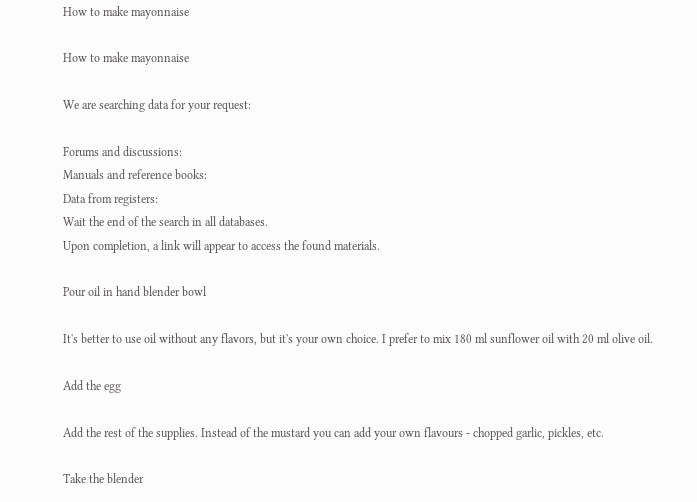How to make mayonnaise

How to make mayonnaise

We are searching data for your request:

Forums and discussions:
Manuals and reference books:
Data from registers:
Wait the end of the search in all databases.
Upon completion, a link will appear to access the found materials.

Pour oil in hand blender bowl

It's better to use oil without any flavors, but it's your own choice. I prefer to mix 180 ml sunflower oil with 20 ml olive oil.

Add the egg

Add the rest of the supplies. Instead of the mustard you can add your own flavours - chopped garlic, pickles, etc.

Take the blender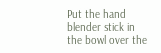Put the hand blender stick in the bowl over the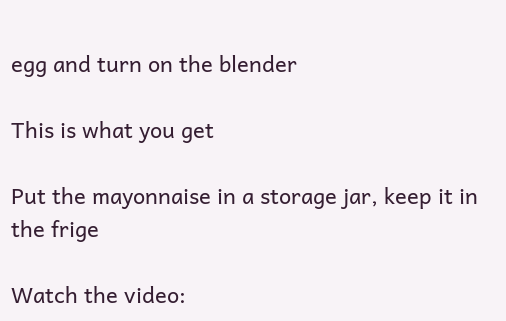egg and turn on the blender

This is what you get

Put the mayonnaise in a storage jar, keep it in the frige

Watch the video: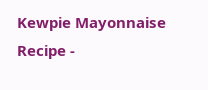Kewpie Mayonnaise Recipe -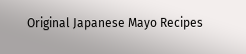Original Japanese Mayo Recipes